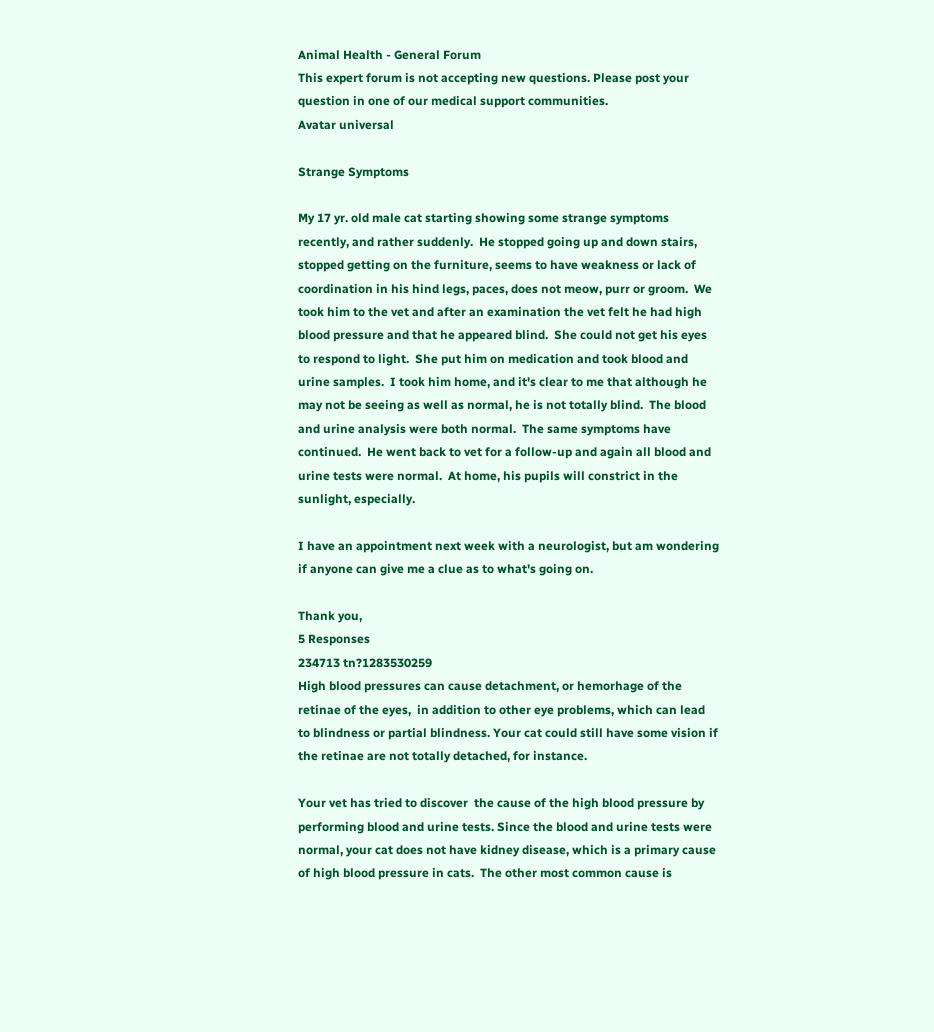Animal Health - General Forum
This expert forum is not accepting new questions. Please post your question in one of our medical support communities.
Avatar universal

Strange Symptoms

My 17 yr. old male cat starting showing some strange symptoms recently, and rather suddenly.  He stopped going up and down stairs, stopped getting on the furniture, seems to have weakness or lack of coordination in his hind legs, paces, does not meow, purr or groom.  We took him to the vet and after an examination the vet felt he had high blood pressure and that he appeared blind.  She could not get his eyes to respond to light.  She put him on medication and took blood and urine samples.  I took him home, and it's clear to me that although he may not be seeing as well as normal, he is not totally blind.  The blood and urine analysis were both normal.  The same symptoms have continued.  He went back to vet for a follow-up and again all blood and urine tests were normal.  At home, his pupils will constrict in the sunlight, especially.

I have an appointment next week with a neurologist, but am wondering if anyone can give me a clue as to what's going on.

Thank you,
5 Responses
234713 tn?1283530259
High blood pressures can cause detachment, or hemorhage of the retinae of the eyes,  in addition to other eye problems, which can lead to blindness or partial blindness. Your cat could still have some vision if the retinae are not totally detached, for instance.

Your vet has tried to discover  the cause of the high blood pressure by performing blood and urine tests. Since the blood and urine tests were normal, your cat does not have kidney disease, which is a primary cause of high blood pressure in cats.  The other most common cause is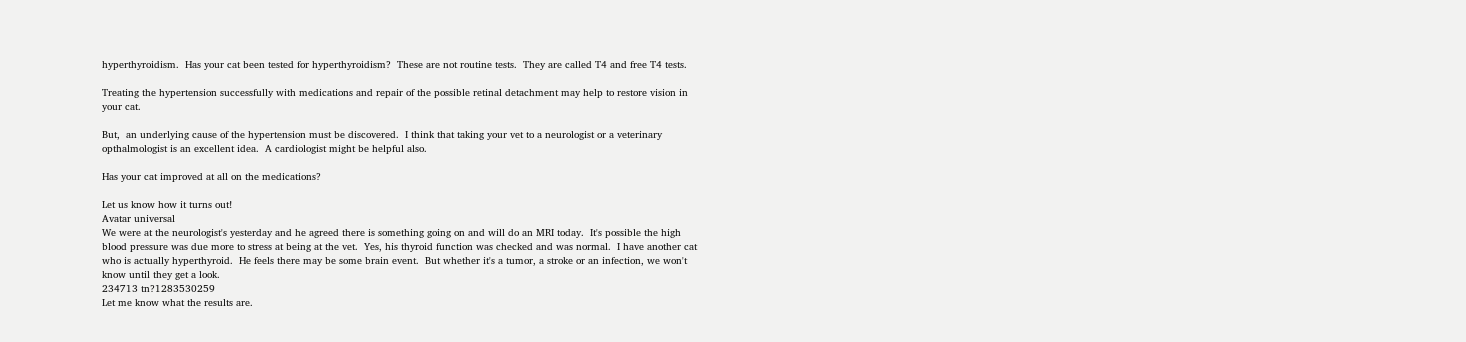hyperthyroidism.  Has your cat been tested for hyperthyroidism?  These are not routine tests.  They are called T4 and free T4 tests.

Treating the hypertension successfully with medications and repair of the possible retinal detachment may help to restore vision in your cat.

But,  an underlying cause of the hypertension must be discovered.  I think that taking your vet to a neurologist or a veterinary opthalmologist is an excellent idea.  A cardiologist might be helpful also.

Has your cat improved at all on the medications?

Let us know how it turns out!
Avatar universal
We were at the neurologist's yesterday and he agreed there is something going on and will do an MRI today.  It's possible the high blood pressure was due more to stress at being at the vet.  Yes, his thyroid function was checked and was normal.  I have another cat who is actually hyperthyroid.  He feels there may be some brain event.  But whether it's a tumor, a stroke or an infection, we won't know until they get a look.
234713 tn?1283530259
Let me know what the results are.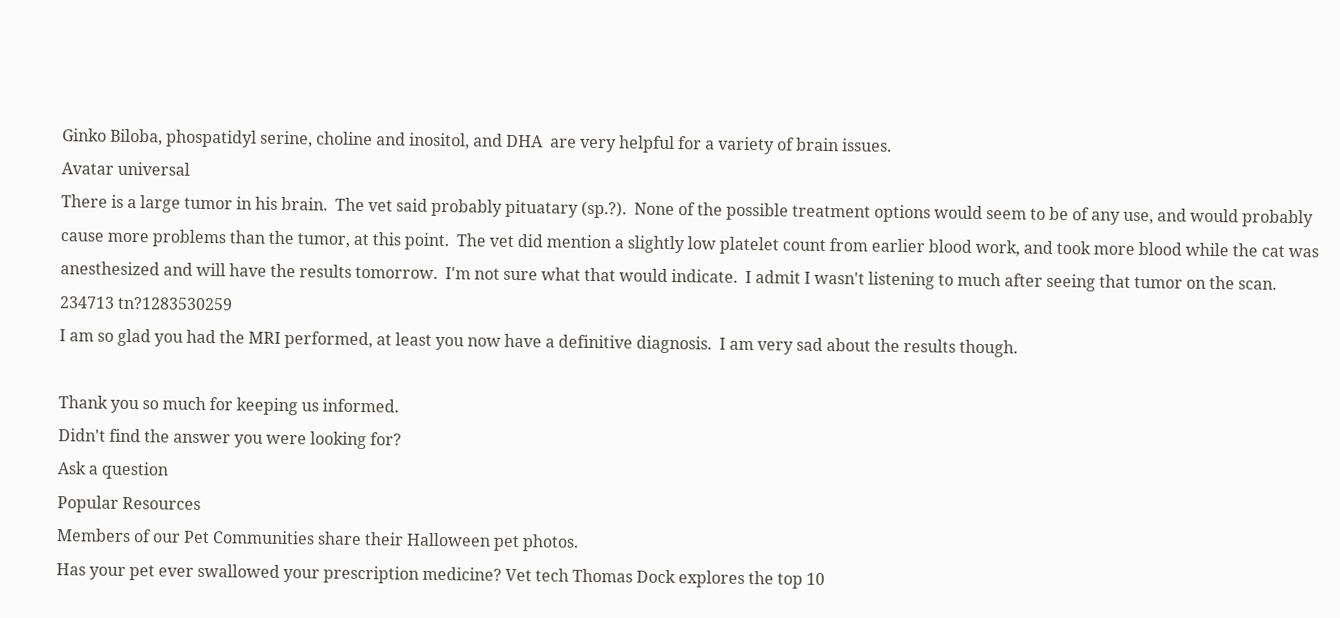Ginko Biloba, phospatidyl serine, choline and inositol, and DHA  are very helpful for a variety of brain issues.
Avatar universal
There is a large tumor in his brain.  The vet said probably pituatary (sp.?).  None of the possible treatment options would seem to be of any use, and would probably cause more problems than the tumor, at this point.  The vet did mention a slightly low platelet count from earlier blood work, and took more blood while the cat was anesthesized and will have the results tomorrow.  I'm not sure what that would indicate.  I admit I wasn't listening to much after seeing that tumor on the scan.
234713 tn?1283530259
I am so glad you had the MRI performed, at least you now have a definitive diagnosis.  I am very sad about the results though.

Thank you so much for keeping us informed.
Didn't find the answer you were looking for?
Ask a question
Popular Resources
Members of our Pet Communities share their Halloween pet photos.
Has your pet ever swallowed your prescription medicine? Vet tech Thomas Dock explores the top 10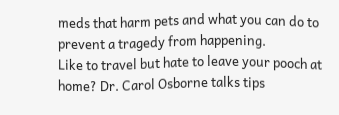meds that harm pets and what you can do to prevent a tragedy from happening.
Like to travel but hate to leave your pooch at home? Dr. Carol Osborne talks tips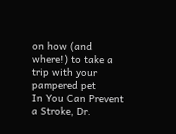on how (and where!) to take a trip with your pampered pet
In You Can Prevent a Stroke, Dr.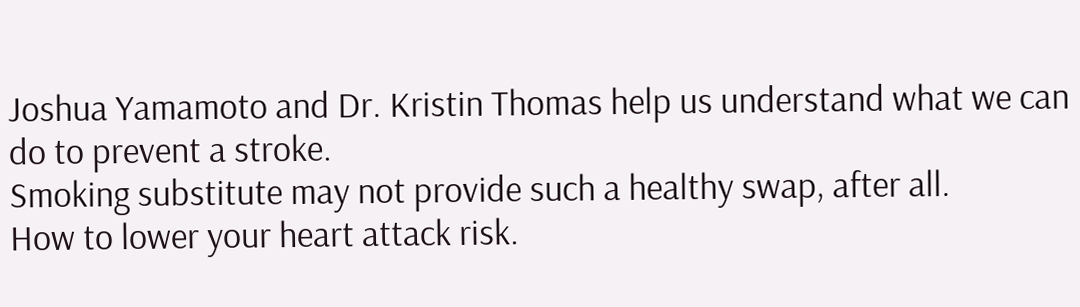Joshua Yamamoto and Dr. Kristin Thomas help us understand what we can do to prevent a stroke.
Smoking substitute may not provide such a healthy swap, after all.
How to lower your heart attack risk.